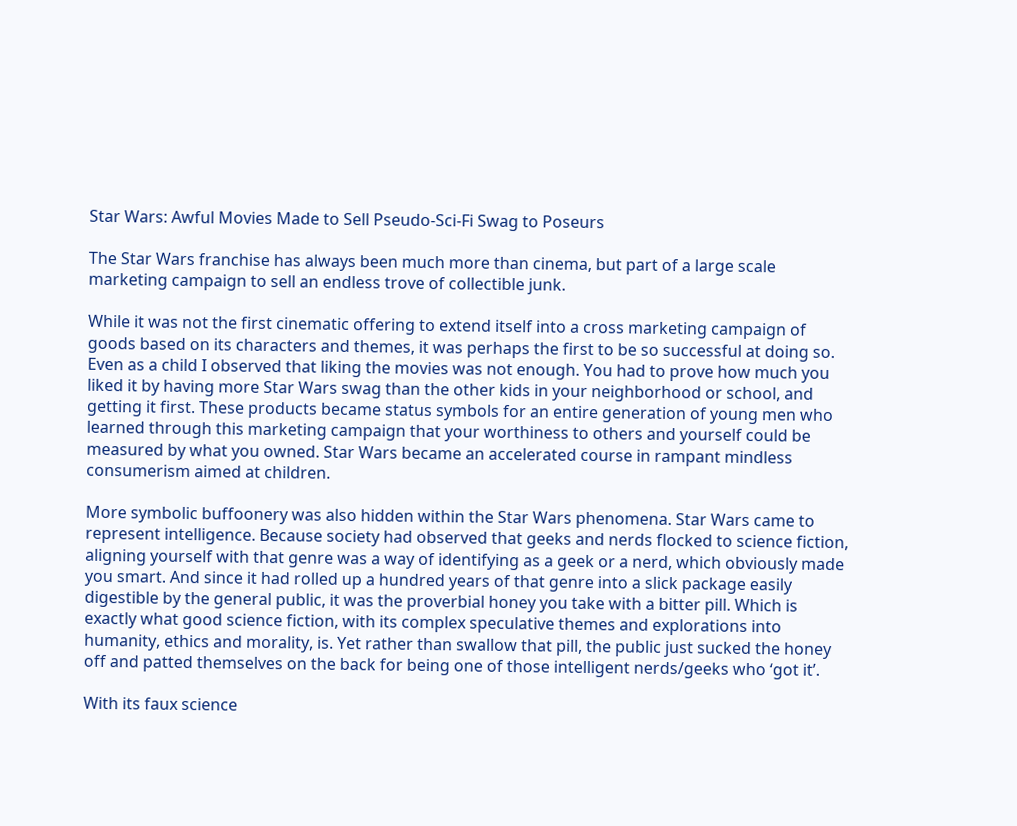Star Wars: Awful Movies Made to Sell Pseudo-Sci-Fi Swag to Poseurs

The Star Wars franchise has always been much more than cinema, but part of a large scale marketing campaign to sell an endless trove of collectible junk.

While it was not the first cinematic offering to extend itself into a cross marketing campaign of goods based on its characters and themes, it was perhaps the first to be so successful at doing so. Even as a child I observed that liking the movies was not enough. You had to prove how much you liked it by having more Star Wars swag than the other kids in your neighborhood or school, and getting it first. These products became status symbols for an entire generation of young men who learned through this marketing campaign that your worthiness to others and yourself could be measured by what you owned. Star Wars became an accelerated course in rampant mindless consumerism aimed at children.

More symbolic buffoonery was also hidden within the Star Wars phenomena. Star Wars came to represent intelligence. Because society had observed that geeks and nerds flocked to science fiction, aligning yourself with that genre was a way of identifying as a geek or a nerd, which obviously made you smart. And since it had rolled up a hundred years of that genre into a slick package easily digestible by the general public, it was the proverbial honey you take with a bitter pill. Which is exactly what good science fiction, with its complex speculative themes and explorations into humanity, ethics and morality, is. Yet rather than swallow that pill, the public just sucked the honey off and patted themselves on the back for being one of those intelligent nerds/geeks who ‘got it’.

With its faux science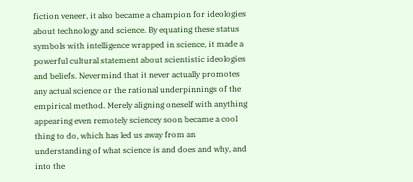fiction veneer, it also became a champion for ideologies about technology and science. By equating these status symbols with intelligence wrapped in science, it made a powerful cultural statement about scientistic ideologies and beliefs. Nevermind that it never actually promotes any actual science or the rational underpinnings of the empirical method. Merely aligning oneself with anything appearing even remotely sciencey soon became a cool thing to do, which has led us away from an understanding of what science is and does and why, and into the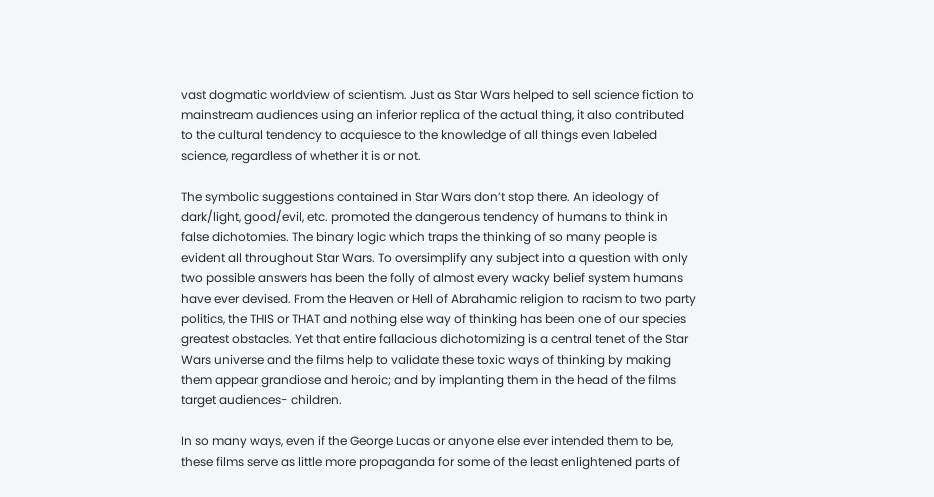vast dogmatic worldview of scientism. Just as Star Wars helped to sell science fiction to mainstream audiences using an inferior replica of the actual thing, it also contributed to the cultural tendency to acquiesce to the knowledge of all things even labeled science, regardless of whether it is or not.

The symbolic suggestions contained in Star Wars don’t stop there. An ideology of dark/light, good/evil, etc. promoted the dangerous tendency of humans to think in false dichotomies. The binary logic which traps the thinking of so many people is evident all throughout Star Wars. To oversimplify any subject into a question with only two possible answers has been the folly of almost every wacky belief system humans have ever devised. From the Heaven or Hell of Abrahamic religion to racism to two party politics, the THIS or THAT and nothing else way of thinking has been one of our species greatest obstacles. Yet that entire fallacious dichotomizing is a central tenet of the Star Wars universe and the films help to validate these toxic ways of thinking by making them appear grandiose and heroic; and by implanting them in the head of the films target audiences- children.

In so many ways, even if the George Lucas or anyone else ever intended them to be, these films serve as little more propaganda for some of the least enlightened parts of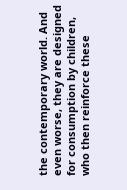the contemporary world. And even worse, they are designed for consumption by children, who then reinforce these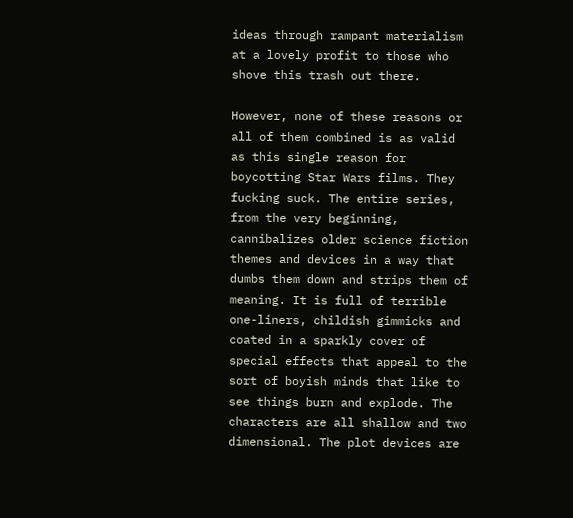ideas through rampant materialism at a lovely profit to those who shove this trash out there.

However, none of these reasons or all of them combined is as valid as this single reason for boycotting Star Wars films. They fucking suck. The entire series, from the very beginning, cannibalizes older science fiction themes and devices in a way that dumbs them down and strips them of meaning. It is full of terrible one-liners, childish gimmicks and coated in a sparkly cover of special effects that appeal to the sort of boyish minds that like to see things burn and explode. The characters are all shallow and two dimensional. The plot devices are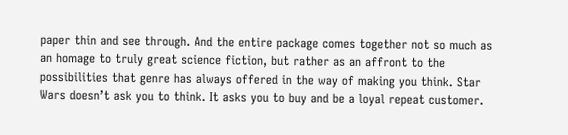paper thin and see through. And the entire package comes together not so much as an homage to truly great science fiction, but rather as an affront to the possibilities that genre has always offered in the way of making you think. Star Wars doesn’t ask you to think. It asks you to buy and be a loyal repeat customer.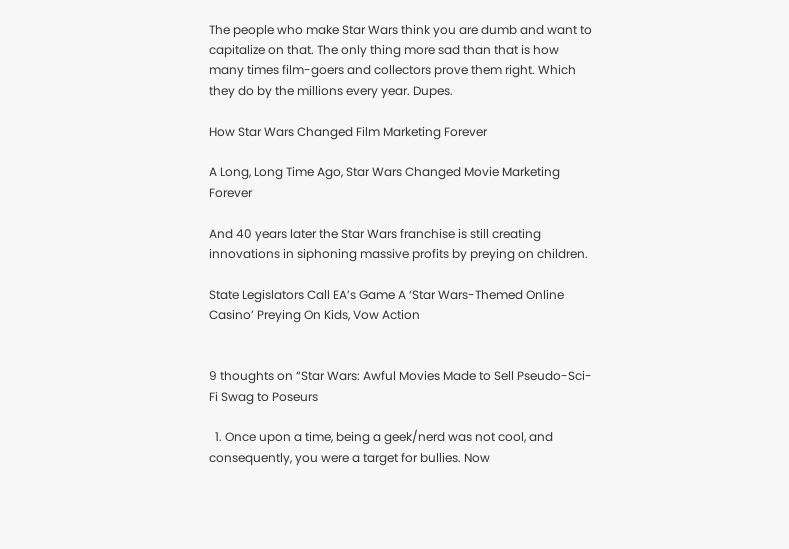The people who make Star Wars think you are dumb and want to capitalize on that. The only thing more sad than that is how many times film-goers and collectors prove them right. Which they do by the millions every year. Dupes.

How Star Wars Changed Film Marketing Forever

A Long, Long Time Ago, Star Wars Changed Movie Marketing Forever

And 40 years later the Star Wars franchise is still creating innovations in siphoning massive profits by preying on children.

State Legislators Call EA’s Game A ‘Star Wars-Themed Online Casino’ Preying On Kids, Vow Action


9 thoughts on “Star Wars: Awful Movies Made to Sell Pseudo-Sci-Fi Swag to Poseurs

  1. Once upon a time, being a geek/nerd was not cool, and consequently, you were a target for bullies. Now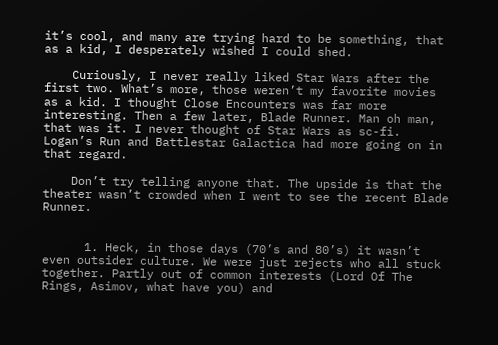it’s cool, and many are trying hard to be something, that as a kid, I desperately wished I could shed.

    Curiously, I never really liked Star Wars after the first two. What’s more, those weren’t my favorite movies as a kid. I thought Close Encounters was far more interesting. Then a few later, Blade Runner. Man oh man, that was it. I never thought of Star Wars as sc-fi. Logan’s Run and Battlestar Galactica had more going on in that regard.

    Don’t try telling anyone that. The upside is that the theater wasn’t crowded when I went to see the recent Blade Runner.


      1. Heck, in those days (70’s and 80’s) it wasn’t even outsider culture. We were just rejects who all stuck together. Partly out of common interests (Lord Of The Rings, Asimov, what have you) and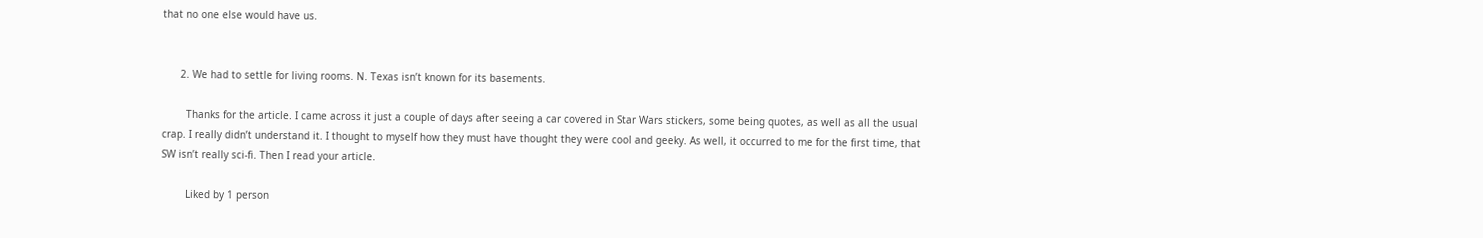that no one else would have us.


      2. We had to settle for living rooms. N. Texas isn’t known for its basements.

        Thanks for the article. I came across it just a couple of days after seeing a car covered in Star Wars stickers, some being quotes, as well as all the usual crap. I really didn’t understand it. I thought to myself how they must have thought they were cool and geeky. As well, it occurred to me for the first time, that SW isn’t really sci-fi. Then I read your article.

        Liked by 1 person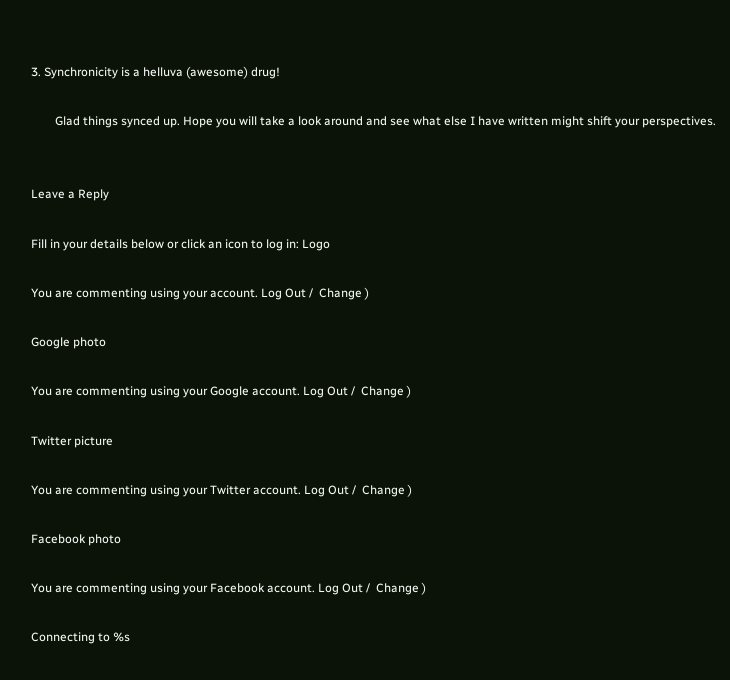3. Synchronicity is a helluva (awesome) drug!

        Glad things synced up. Hope you will take a look around and see what else I have written might shift your perspectives.


Leave a Reply

Fill in your details below or click an icon to log in: Logo

You are commenting using your account. Log Out /  Change )

Google photo

You are commenting using your Google account. Log Out /  Change )

Twitter picture

You are commenting using your Twitter account. Log Out /  Change )

Facebook photo

You are commenting using your Facebook account. Log Out /  Change )

Connecting to %s